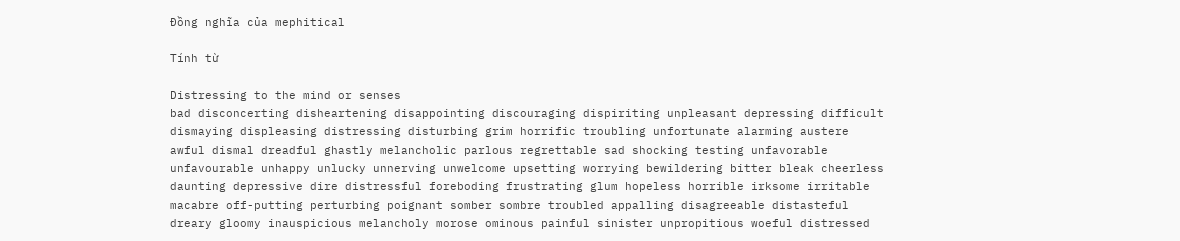Đồng nghĩa của mephitical

Tính từ

Distressing to the mind or senses
bad disconcerting disheartening disappointing discouraging dispiriting unpleasant depressing difficult dismaying displeasing distressing disturbing grim horrific troubling unfortunate alarming austere awful dismal dreadful ghastly melancholic parlous regrettable sad shocking testing unfavorable unfavourable unhappy unlucky unnerving unwelcome upsetting worrying bewildering bitter bleak cheerless daunting depressive dire distressful foreboding frustrating glum hopeless horrible irksome irritable macabre off-putting perturbing poignant somber sombre troubled appalling disagreeable distasteful dreary gloomy inauspicious melancholy morose ominous painful sinister unpropitious woeful distressed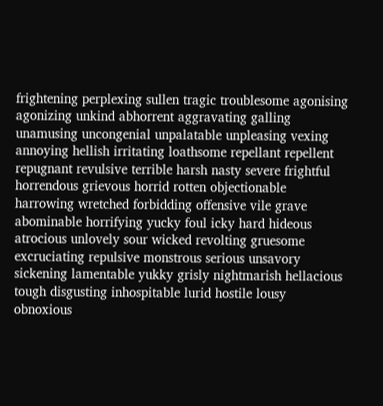frightening perplexing sullen tragic troublesome agonising agonizing unkind abhorrent aggravating galling unamusing uncongenial unpalatable unpleasing vexing annoying hellish irritating loathsome repellant repellent repugnant revulsive terrible harsh nasty severe frightful horrendous grievous horrid rotten objectionable harrowing wretched forbidding offensive vile grave abominable horrifying yucky foul icky hard hideous atrocious unlovely sour wicked revolting gruesome excruciating repulsive monstrous serious unsavory sickening lamentable yukky grisly nightmarish hellacious tough disgusting inhospitable lurid hostile lousy obnoxious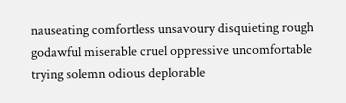nauseating comfortless unsavoury disquieting rough godawful miserable cruel oppressive uncomfortable trying solemn odious deplorable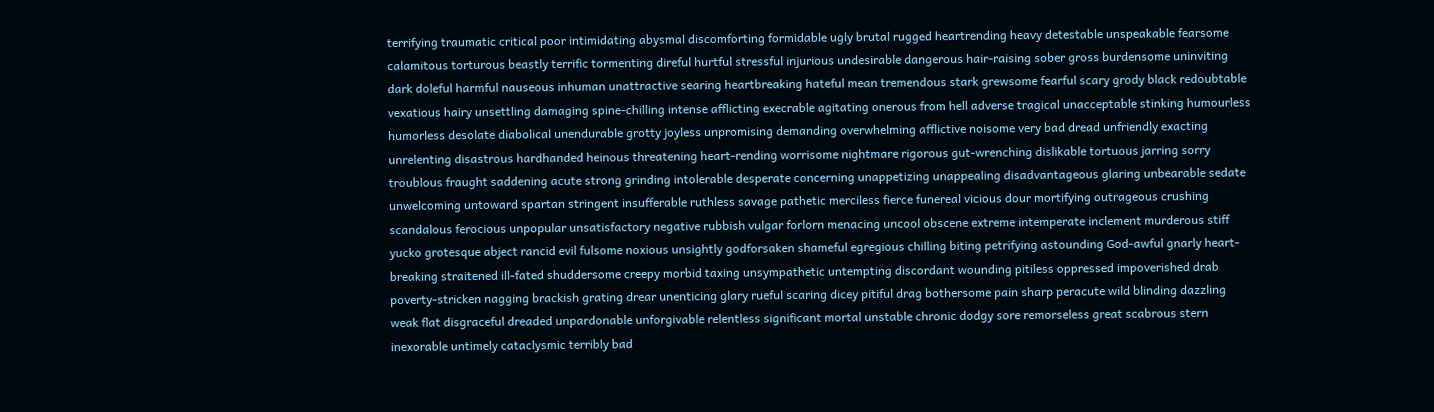terrifying traumatic critical poor intimidating abysmal discomforting formidable ugly brutal rugged heartrending heavy detestable unspeakable fearsome calamitous torturous beastly terrific tormenting direful hurtful stressful injurious undesirable dangerous hair-raising sober gross burdensome uninviting dark doleful harmful nauseous inhuman unattractive searing heartbreaking hateful mean tremendous stark grewsome fearful scary grody black redoubtable vexatious hairy unsettling damaging spine-chilling intense afflicting execrable agitating onerous from hell adverse tragical unacceptable stinking humourless humorless desolate diabolical unendurable grotty joyless unpromising demanding overwhelming afflictive noisome very bad dread unfriendly exacting unrelenting disastrous hardhanded heinous threatening heart-rending worrisome nightmare rigorous gut-wrenching dislikable tortuous jarring sorry troublous fraught saddening acute strong grinding intolerable desperate concerning unappetizing unappealing disadvantageous glaring unbearable sedate unwelcoming untoward spartan stringent insufferable ruthless savage pathetic merciless fierce funereal vicious dour mortifying outrageous crushing scandalous ferocious unpopular unsatisfactory negative rubbish vulgar forlorn menacing uncool obscene extreme intemperate inclement murderous stiff yucko grotesque abject rancid evil fulsome noxious unsightly godforsaken shameful egregious chilling biting petrifying astounding God-awful gnarly heart-breaking straitened ill-fated shuddersome creepy morbid taxing unsympathetic untempting discordant wounding pitiless oppressed impoverished drab poverty-stricken nagging brackish grating drear unenticing glary rueful scaring dicey pitiful drag bothersome pain sharp peracute wild blinding dazzling weak flat disgraceful dreaded unpardonable unforgivable relentless significant mortal unstable chronic dodgy sore remorseless great scabrous stern inexorable untimely cataclysmic terribly bad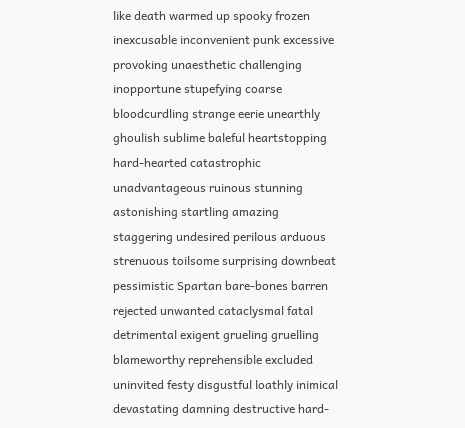like death warmed up spooky frozen inexcusable inconvenient punk excessive provoking unaesthetic challenging inopportune stupefying coarse bloodcurdling strange eerie unearthly ghoulish sublime baleful heartstopping hard-hearted catastrophic unadvantageous ruinous stunning astonishing startling amazing staggering undesired perilous arduous strenuous toilsome surprising downbeat pessimistic Spartan bare-bones barren rejected unwanted cataclysmal fatal detrimental exigent grueling gruelling blameworthy reprehensible excluded uninvited festy disgustful loathly inimical devastating damning destructive hard-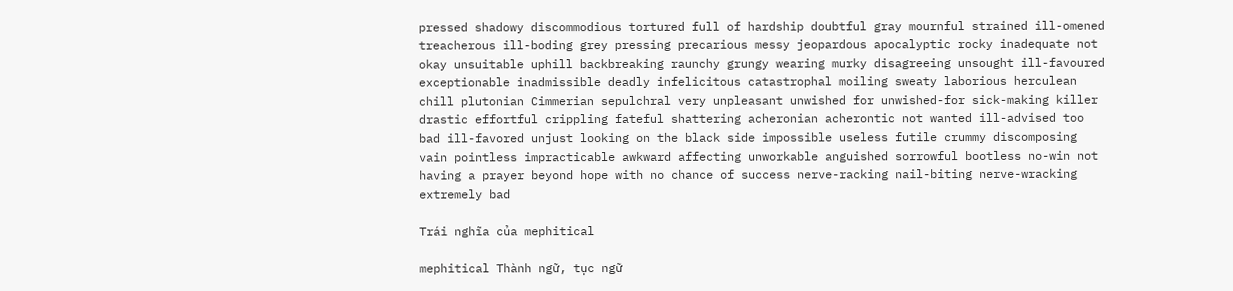pressed shadowy discommodious tortured full of hardship doubtful gray mournful strained ill-omened treacherous ill-boding grey pressing precarious messy jeopardous apocalyptic rocky inadequate not okay unsuitable uphill backbreaking raunchy grungy wearing murky disagreeing unsought ill-favoured exceptionable inadmissible deadly infelicitous catastrophal moiling sweaty laborious herculean chill plutonian Cimmerian sepulchral very unpleasant unwished for unwished-for sick-making killer drastic effortful crippling fateful shattering acheronian acherontic not wanted ill-advised too bad ill-favored unjust looking on the black side impossible useless futile crummy discomposing vain pointless impracticable awkward affecting unworkable anguished sorrowful bootless no-win not having a prayer beyond hope with no chance of success nerve-racking nail-biting nerve-wracking extremely bad

Trái nghĩa của mephitical

mephitical Thành ngữ, tục ngữ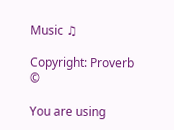Music ♫

Copyright: Proverb ©

You are using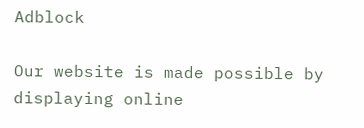Adblock

Our website is made possible by displaying online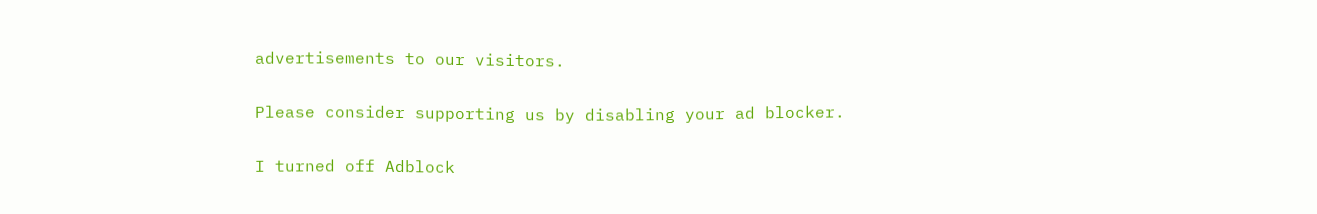advertisements to our visitors.

Please consider supporting us by disabling your ad blocker.

I turned off Adblock